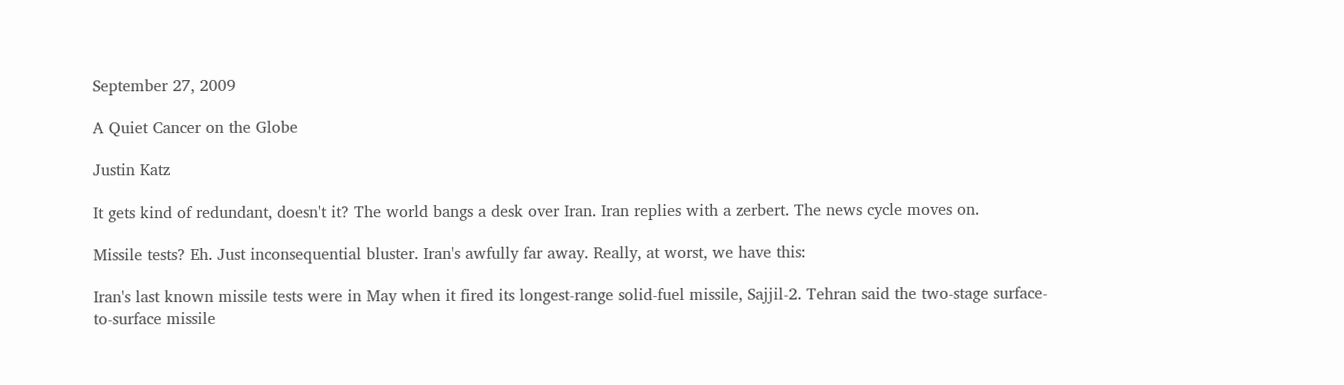September 27, 2009

A Quiet Cancer on the Globe

Justin Katz

It gets kind of redundant, doesn't it? The world bangs a desk over Iran. Iran replies with a zerbert. The news cycle moves on.

Missile tests? Eh. Just inconsequential bluster. Iran's awfully far away. Really, at worst, we have this:

Iran's last known missile tests were in May when it fired its longest-range solid-fuel missile, Sajjil-2. Tehran said the two-stage surface-to-surface missile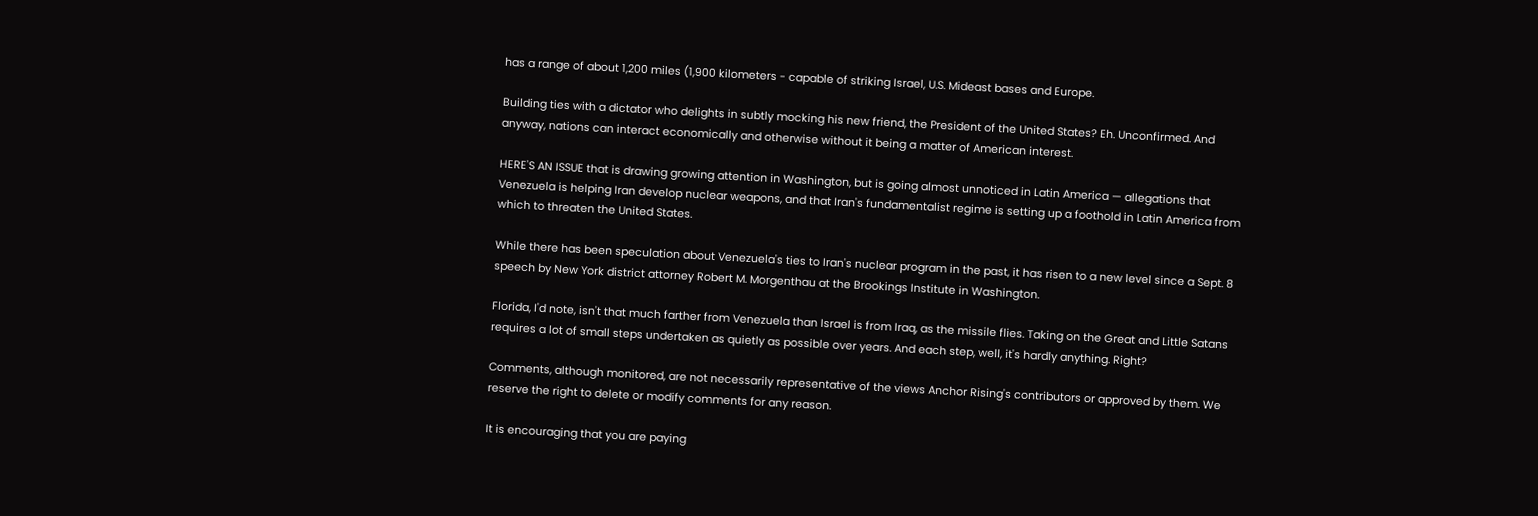has a range of about 1,200 miles (1,900 kilometers - capable of striking Israel, U.S. Mideast bases and Europe.

Building ties with a dictator who delights in subtly mocking his new friend, the President of the United States? Eh. Unconfirmed. And anyway, nations can interact economically and otherwise without it being a matter of American interest.

HERE'S AN ISSUE that is drawing growing attention in Washington, but is going almost unnoticed in Latin America — allegations that Venezuela is helping Iran develop nuclear weapons, and that Iran's fundamentalist regime is setting up a foothold in Latin America from which to threaten the United States.

While there has been speculation about Venezuela's ties to Iran's nuclear program in the past, it has risen to a new level since a Sept. 8 speech by New York district attorney Robert M. Morgenthau at the Brookings Institute in Washington.

Florida, I'd note, isn't that much farther from Venezuela than Israel is from Iraq, as the missile flies. Taking on the Great and Little Satans requires a lot of small steps undertaken as quietly as possible over years. And each step, well, it's hardly anything. Right?

Comments, although monitored, are not necessarily representative of the views Anchor Rising's contributors or approved by them. We reserve the right to delete or modify comments for any reason.

It is encouraging that you are paying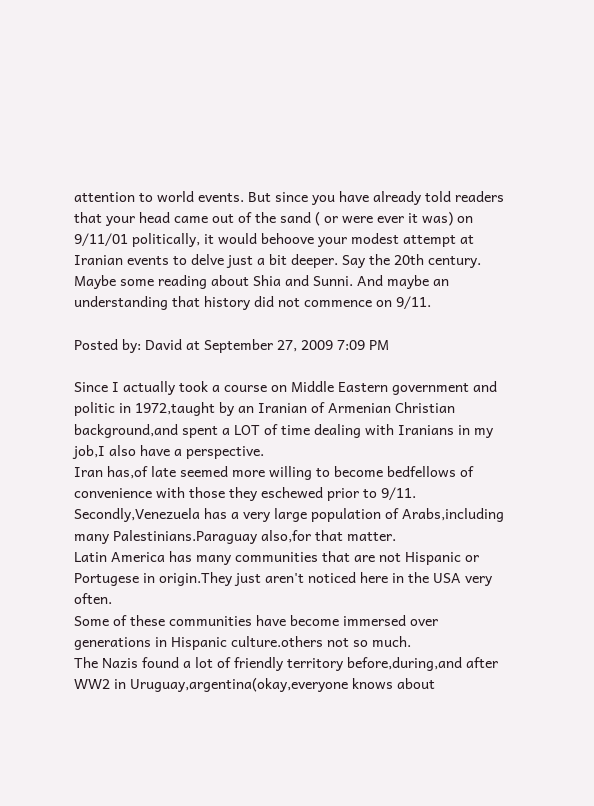attention to world events. But since you have already told readers that your head came out of the sand ( or were ever it was) on 9/11/01 politically, it would behoove your modest attempt at Iranian events to delve just a bit deeper. Say the 20th century. Maybe some reading about Shia and Sunni. And maybe an understanding that history did not commence on 9/11.

Posted by: David at September 27, 2009 7:09 PM

Since I actually took a course on Middle Eastern government and politic in 1972,taught by an Iranian of Armenian Christian background,and spent a LOT of time dealing with Iranians in my job,I also have a perspective.
Iran has,of late seemed more willing to become bedfellows of convenience with those they eschewed prior to 9/11.
Secondly,Venezuela has a very large population of Arabs,including many Palestinians.Paraguay also,for that matter.
Latin America has many communities that are not Hispanic or Portugese in origin.They just aren't noticed here in the USA very often.
Some of these communities have become immersed over generations in Hispanic culture.others not so much.
The Nazis found a lot of friendly territory before,during,and after WW2 in Uruguay,argentina(okay,everyone knows about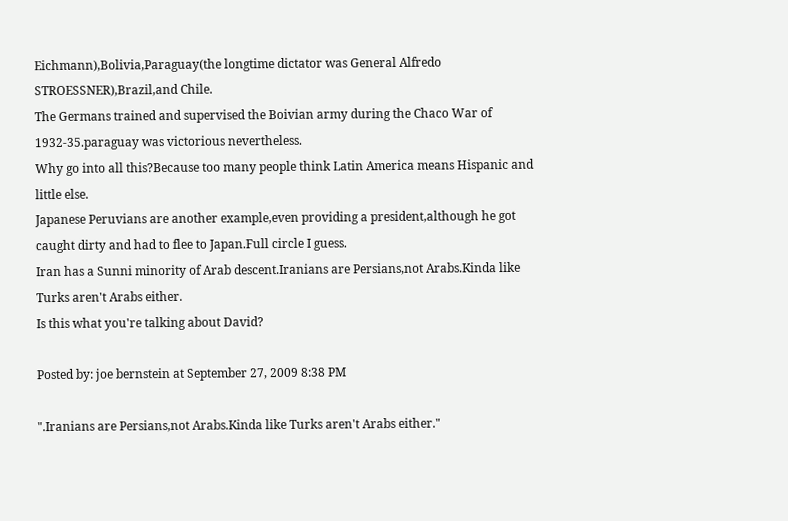Eichmann),Bolivia,Paraguay(the longtime dictator was General Alfredo STROESSNER),Brazil,and Chile.
The Germans trained and supervised the Boivian army during the Chaco War of 1932-35.paraguay was victorious nevertheless.
Why go into all this?Because too many people think Latin America means Hispanic and little else.
Japanese Peruvians are another example,even providing a president,although he got caught dirty and had to flee to Japan.Full circle I guess.
Iran has a Sunni minority of Arab descent.Iranians are Persians,not Arabs.Kinda like Turks aren't Arabs either.
Is this what you're talking about David?

Posted by: joe bernstein at September 27, 2009 8:38 PM

".Iranians are Persians,not Arabs.Kinda like Turks aren't Arabs either."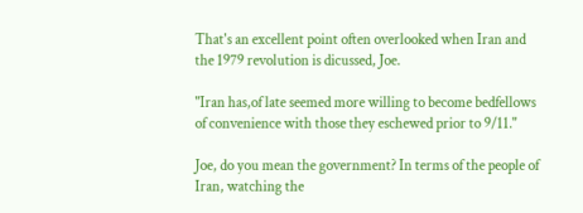That's an excellent point often overlooked when Iran and the 1979 revolution is dicussed, Joe.

"Iran has,of late seemed more willing to become bedfellows of convenience with those they eschewed prior to 9/11."

Joe, do you mean the government? In terms of the people of Iran, watching the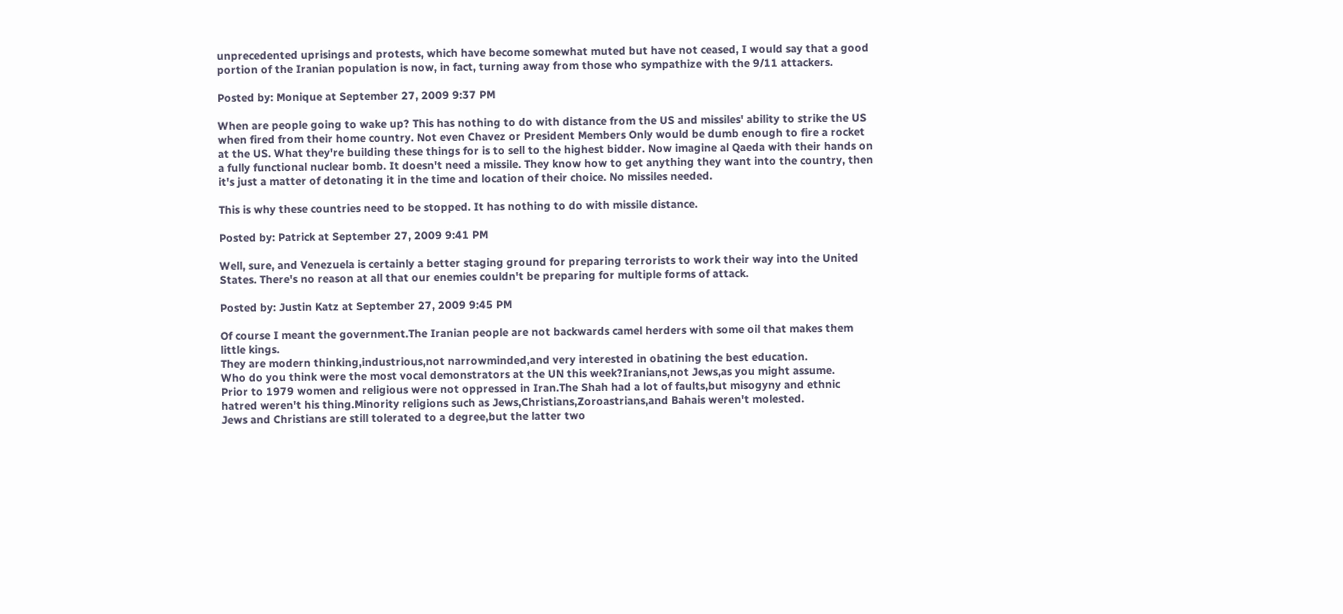unprecedented uprisings and protests, which have become somewhat muted but have not ceased, I would say that a good portion of the Iranian population is now, in fact, turning away from those who sympathize with the 9/11 attackers.

Posted by: Monique at September 27, 2009 9:37 PM

When are people going to wake up? This has nothing to do with distance from the US and missiles' ability to strike the US when fired from their home country. Not even Chavez or President Members Only would be dumb enough to fire a rocket at the US. What they're building these things for is to sell to the highest bidder. Now imagine al Qaeda with their hands on a fully functional nuclear bomb. It doesn't need a missile. They know how to get anything they want into the country, then it's just a matter of detonating it in the time and location of their choice. No missiles needed.

This is why these countries need to be stopped. It has nothing to do with missile distance.

Posted by: Patrick at September 27, 2009 9:41 PM

Well, sure, and Venezuela is certainly a better staging ground for preparing terrorists to work their way into the United States. There's no reason at all that our enemies couldn't be preparing for multiple forms of attack.

Posted by: Justin Katz at September 27, 2009 9:45 PM

Of course I meant the government.The Iranian people are not backwards camel herders with some oil that makes them little kings.
They are modern thinking,industrious,not narrowminded,and very interested in obatining the best education.
Who do you think were the most vocal demonstrators at the UN this week?Iranians,not Jews,as you might assume.
Prior to 1979 women and religious were not oppressed in Iran.The Shah had a lot of faults,but misogyny and ethnic hatred weren't his thing.Minority religions such as Jews,Christians,Zoroastrians,and Bahais weren't molested.
Jews and Christians are still tolerated to a degree,but the latter two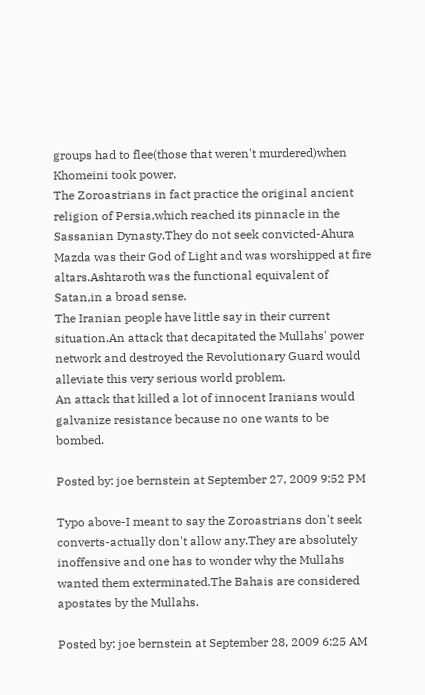groups had to flee(those that weren't murdered)when Khomeini took power.
The Zoroastrians in fact practice the original ancient religion of Persia,which reached its pinnacle in the Sassanian Dynasty.They do not seek convicted-Ahura Mazda was their God of Light and was worshipped at fire altars.Ashtaroth was the functional equivalent of Satan,in a broad sense.
The Iranian people have little say in their current situation.An attack that decapitated the Mullahs' power network and destroyed the Revolutionary Guard would alleviate this very serious world problem.
An attack that killed a lot of innocent Iranians would galvanize resistance because no one wants to be bombed.

Posted by: joe bernstein at September 27, 2009 9:52 PM

Typo above-I meant to say the Zoroastrians don't seek converts-actually don't allow any.They are absolutely inoffensive and one has to wonder why the Mullahs wanted them exterminated.The Bahais are considered apostates by the Mullahs.

Posted by: joe bernstein at September 28, 2009 6:25 AM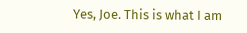Yes, Joe. This is what I am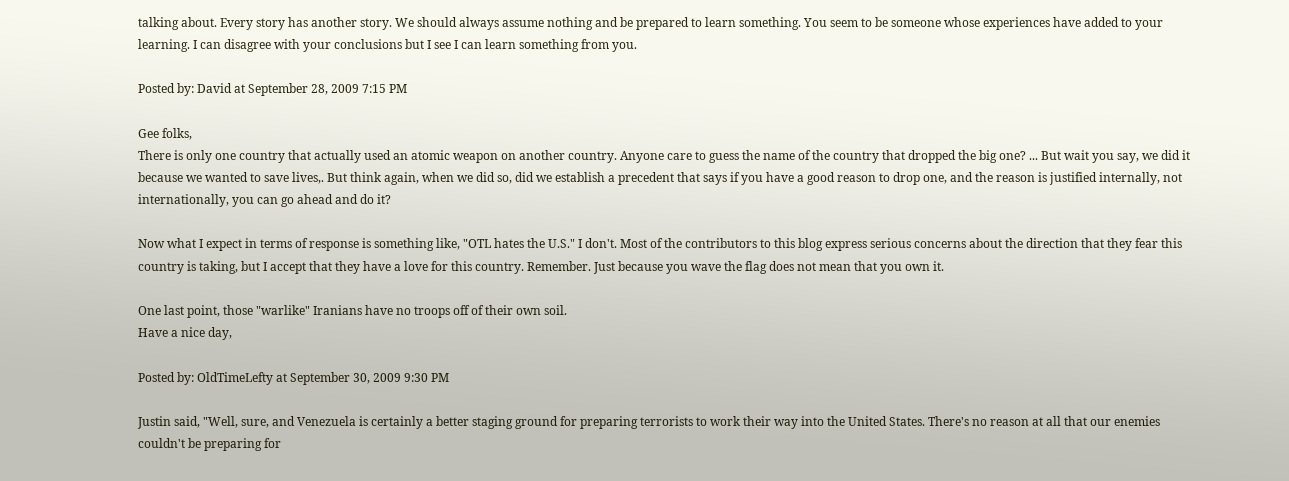talking about. Every story has another story. We should always assume nothing and be prepared to learn something. You seem to be someone whose experiences have added to your learning. I can disagree with your conclusions but I see I can learn something from you.

Posted by: David at September 28, 2009 7:15 PM

Gee folks,
There is only one country that actually used an atomic weapon on another country. Anyone care to guess the name of the country that dropped the big one? ... But wait you say, we did it because we wanted to save lives,. But think again, when we did so, did we establish a precedent that says if you have a good reason to drop one, and the reason is justified internally, not internationally, you can go ahead and do it?

Now what I expect in terms of response is something like, "OTL hates the U.S." I don't. Most of the contributors to this blog express serious concerns about the direction that they fear this country is taking, but I accept that they have a love for this country. Remember. Just because you wave the flag does not mean that you own it.

One last point, those "warlike" Iranians have no troops off of their own soil.
Have a nice day,

Posted by: OldTimeLefty at September 30, 2009 9:30 PM

Justin said, "Well, sure, and Venezuela is certainly a better staging ground for preparing terrorists to work their way into the United States. There's no reason at all that our enemies couldn't be preparing for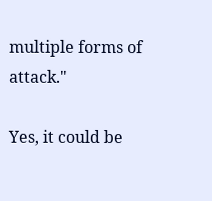multiple forms of attack."

Yes, it could be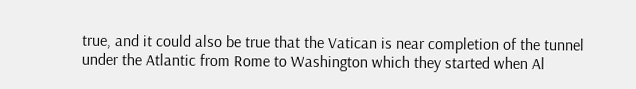true, and it could also be true that the Vatican is near completion of the tunnel under the Atlantic from Rome to Washington which they started when Al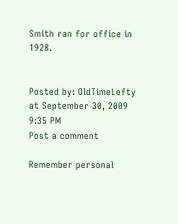Smith ran for office in 1928.


Posted by: OldTimeLefty at September 30, 2009 9:35 PM
Post a comment

Remember personal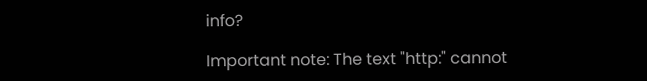info?

Important note: The text "http:" cannot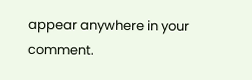appear anywhere in your comment.